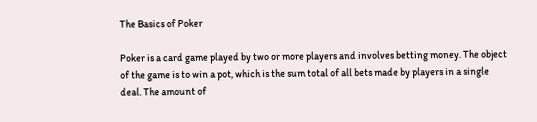The Basics of Poker

Poker is a card game played by two or more players and involves betting money. The object of the game is to win a pot, which is the sum total of all bets made by players in a single deal. The amount of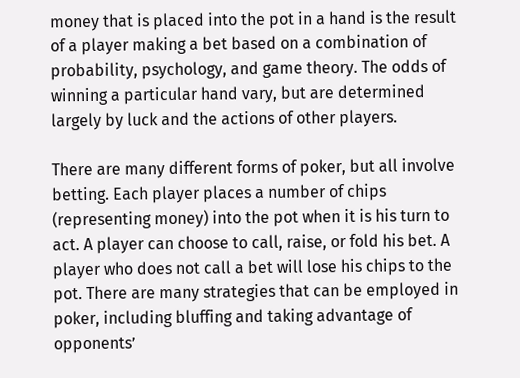money that is placed into the pot in a hand is the result of a player making a bet based on a combination of probability, psychology, and game theory. The odds of winning a particular hand vary, but are determined largely by luck and the actions of other players.

There are many different forms of poker, but all involve betting. Each player places a number of chips (representing money) into the pot when it is his turn to act. A player can choose to call, raise, or fold his bet. A player who does not call a bet will lose his chips to the pot. There are many strategies that can be employed in poker, including bluffing and taking advantage of opponents’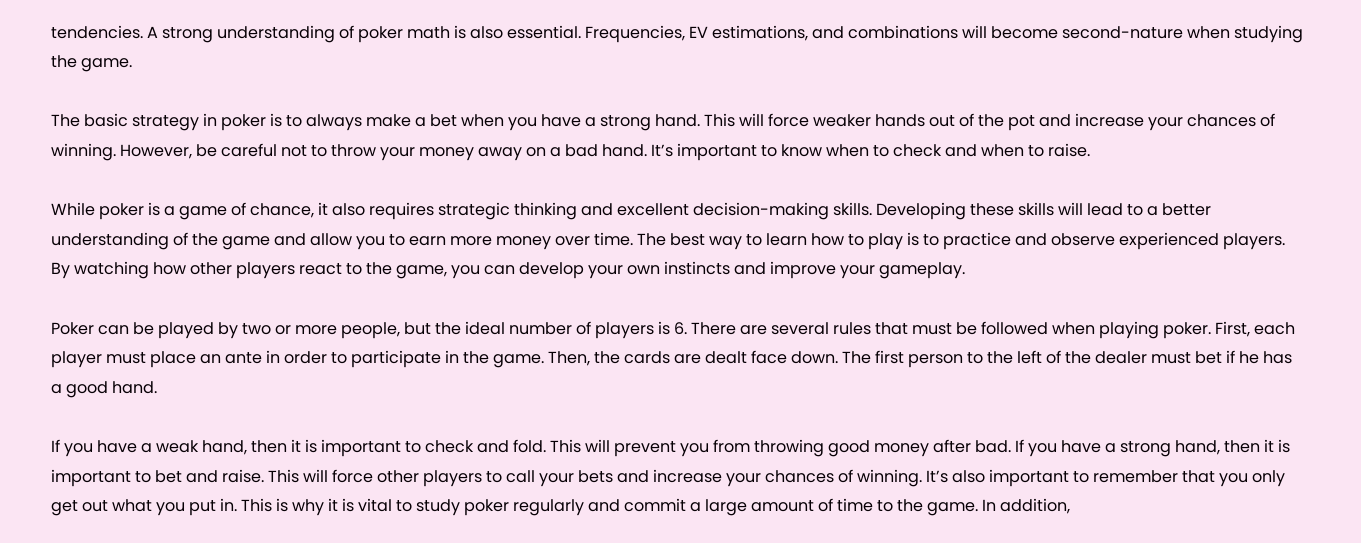tendencies. A strong understanding of poker math is also essential. Frequencies, EV estimations, and combinations will become second-nature when studying the game.

The basic strategy in poker is to always make a bet when you have a strong hand. This will force weaker hands out of the pot and increase your chances of winning. However, be careful not to throw your money away on a bad hand. It’s important to know when to check and when to raise.

While poker is a game of chance, it also requires strategic thinking and excellent decision-making skills. Developing these skills will lead to a better understanding of the game and allow you to earn more money over time. The best way to learn how to play is to practice and observe experienced players. By watching how other players react to the game, you can develop your own instincts and improve your gameplay.

Poker can be played by two or more people, but the ideal number of players is 6. There are several rules that must be followed when playing poker. First, each player must place an ante in order to participate in the game. Then, the cards are dealt face down. The first person to the left of the dealer must bet if he has a good hand.

If you have a weak hand, then it is important to check and fold. This will prevent you from throwing good money after bad. If you have a strong hand, then it is important to bet and raise. This will force other players to call your bets and increase your chances of winning. It’s also important to remember that you only get out what you put in. This is why it is vital to study poker regularly and commit a large amount of time to the game. In addition,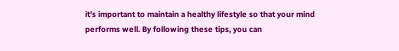it’s important to maintain a healthy lifestyle so that your mind performs well. By following these tips, you can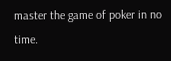master the game of poker in no time.